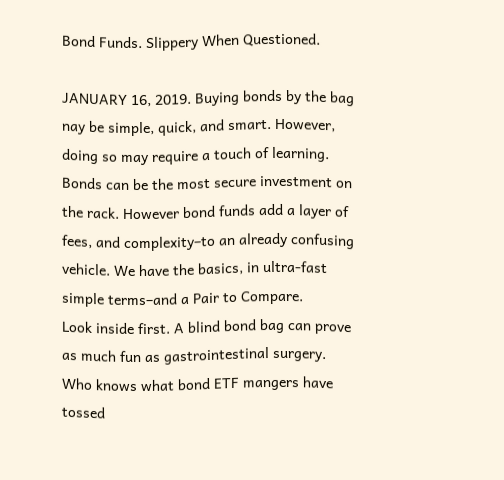Bond Funds. Slippery When Questioned.

JANUARY 16, 2019. Buying bonds by the bag nay be simple, quick, and smart. However, doing so may require a touch of learning. Bonds can be the most secure investment on the rack. However bond funds add a layer of fees, and complexity–to an already confusing vehicle. We have the basics, in ultra-fast simple terms–and a Pair to Compare.
Look inside first. A blind bond bag can prove as much fun as gastrointestinal surgery. Who knows what bond ETF mangers have tossed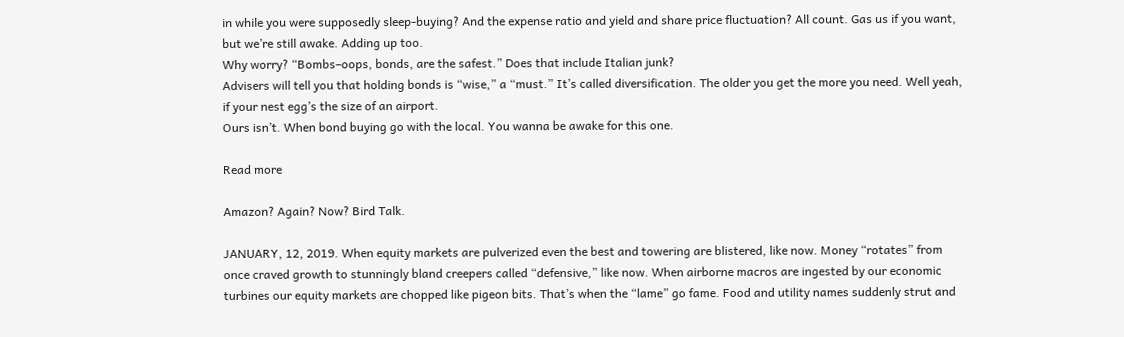in while you were supposedly sleep-buying? And the expense ratio and yield and share price fluctuation? All count. Gas us if you want, but we’re still awake. Adding up too.
Why worry? “Bombs–oops, bonds, are the safest.” Does that include Italian junk?
Advisers will tell you that holding bonds is “wise,” a “must.” It’s called diversification. The older you get the more you need. Well yeah, if your nest egg’s the size of an airport.
Ours isn’t. When bond buying go with the local. You wanna be awake for this one.

Read more

Amazon? Again? Now? Bird Talk.

JANUARY, 12, 2019. When equity markets are pulverized even the best and towering are blistered, like now. Money “rotates” from once craved growth to stunningly bland creepers called “defensive,” like now. When airborne macros are ingested by our economic turbines our equity markets are chopped like pigeon bits. That’s when the “lame” go fame. Food and utility names suddenly strut and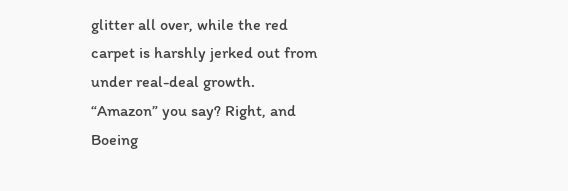glitter all over, while the red carpet is harshly jerked out from under real-deal growth. “Amazon” you say? Right, and Boeing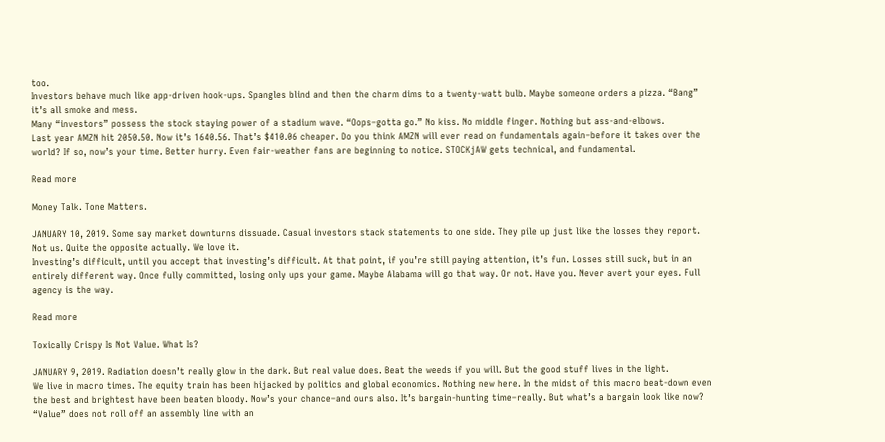too.
Investors behave much like app-driven hook-ups. Spangles blind and then the charm dims to a twenty-watt bulb. Maybe someone orders a pizza. “Bang” it’s all smoke and mess.
Many “investors” possess the stock staying power of a stadium wave. “Oops–gotta go.” No kiss. No middle finger. Nothing but ass-and-elbows.
Last year AMZN hit 2050.50. Now it’s 1640.56. That’s $410.06 cheaper. Do you think AMZN will ever read on fundamentals again–before it takes over the world? If so, now’s your time. Better hurry. Even fair-weather fans are beginning to notice. STOCKjAW gets technical, and fundamental.

Read more

Money Talk. Tone Matters.

JANUARY 10, 2019. Some say market downturns dissuade. Casual investors stack statements to one side. They pile up just like the losses they report. Not us. Quite the opposite actually. We love it.
Investing’s difficult, until you accept that investing’s difficult. At that point, if you’re still paying attention, it’s fun. Losses still suck, but in an entirely different way. Once fully committed, losing only ups your game. Maybe Alabama will go that way. Or not. Have you. Never avert your eyes. Full agency is the way.

Read more

Toxically Crispy Is Not Value. What Is?

JANUARY 9, 2019. Radiation doesn’t really glow in the dark. But real value does. Beat the weeds if you will. But the good stuff lives in the light.
We live in macro times. The equity train has been hijacked by politics and global economics. Nothing new here. In the midst of this macro beat-down even the best and brightest have been beaten bloody. Now’s your chance–and ours also. It’s bargain-hunting time–really. But what’s a bargain look like now?
“Value” does not roll off an assembly line with an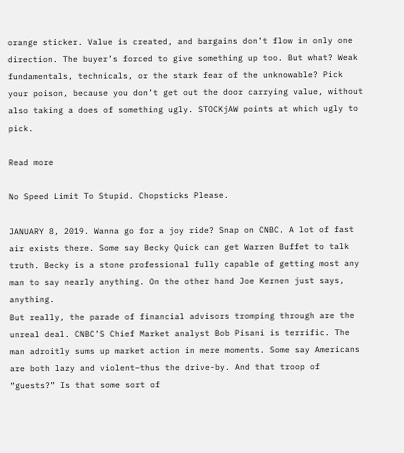orange sticker. Value is created, and bargains don’t flow in only one direction. The buyer’s forced to give something up too. But what? Weak fundamentals, technicals, or the stark fear of the unknowable? Pick your poison, because you don’t get out the door carrying value, without also taking a does of something ugly. STOCKjAW points at which ugly to pick.

Read more

No Speed Limit To Stupid. Chopsticks Please.

JANUARY 8, 2019. Wanna go for a joy ride? Snap on CNBC. A lot of fast air exists there. Some say Becky Quick can get Warren Buffet to talk truth. Becky is a stone professional fully capable of getting most any man to say nearly anything. On the other hand Joe Kernen just says, anything.
But really, the parade of financial advisors tromping through are the unreal deal. CNBC’S Chief Market analyst Bob Pisani is terrific. The man adroitly sums up market action in mere moments. Some say Americans are both lazy and violent–thus the drive-by. And that troop of “guests?” Is that some sort of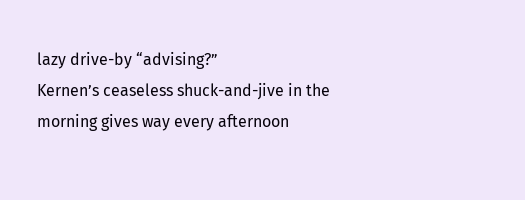lazy drive-by “advising?”
Kernen’s ceaseless shuck-and-jive in the morning gives way every afternoon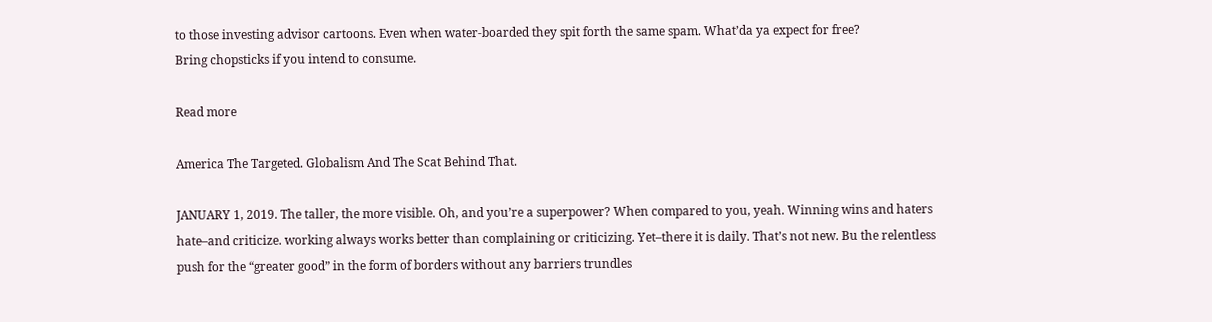to those investing advisor cartoons. Even when water-boarded they spit forth the same spam. What’da ya expect for free?
Bring chopsticks if you intend to consume.

Read more

America The Targeted. Globalism And The Scat Behind That.

JANUARY 1, 2019. The taller, the more visible. Oh, and you’re a superpower? When compared to you, yeah. Winning wins and haters hate–and criticize. working always works better than complaining or criticizing. Yet–there it is daily. That’s not new. Bu the relentless push for the “greater good” in the form of borders without any barriers trundles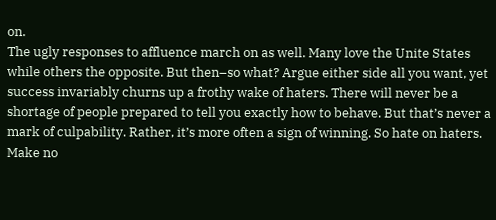on.
The ugly responses to affluence march on as well. Many love the Unite States while others the opposite. But then–so what? Argue either side all you want, yet success invariably churns up a frothy wake of haters. There will never be a shortage of people prepared to tell you exactly how to behave. But that’s never a mark of culpability. Rather, it’s more often a sign of winning. So hate on haters. Make no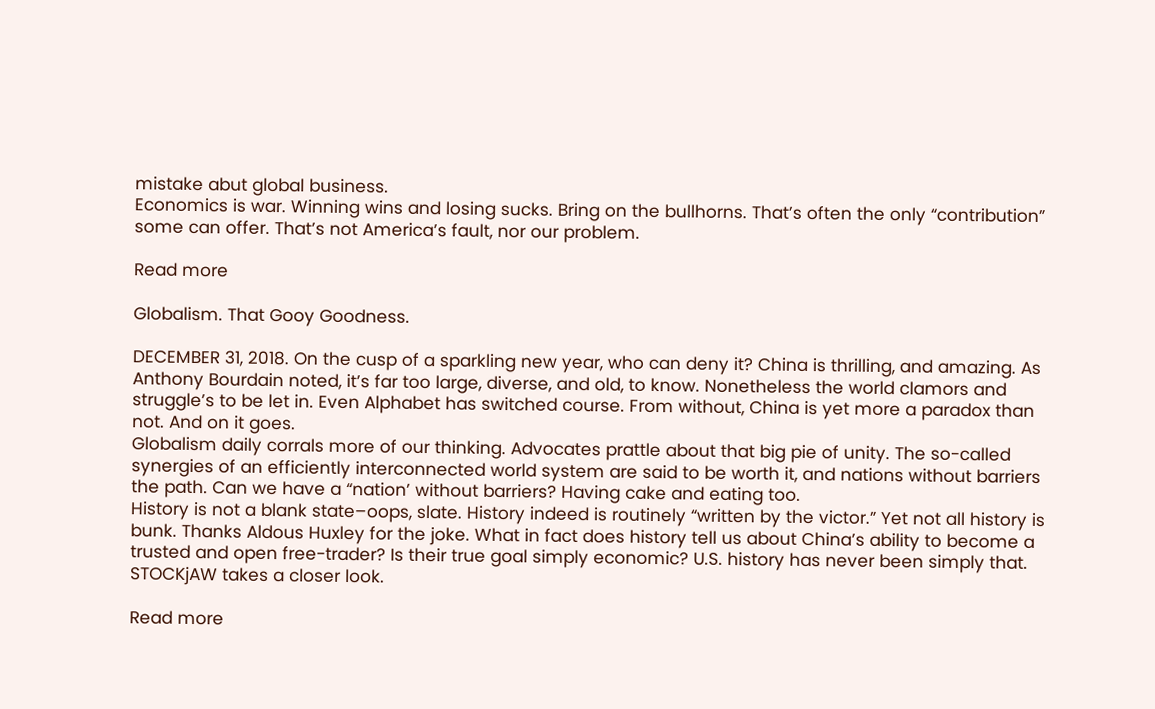mistake abut global business.
Economics is war. Winning wins and losing sucks. Bring on the bullhorns. That’s often the only “contribution” some can offer. That’s not America’s fault, nor our problem.

Read more

Globalism. That Gooy Goodness.

DECEMBER 31, 2018. On the cusp of a sparkling new year, who can deny it? China is thrilling, and amazing. As Anthony Bourdain noted, it’s far too large, diverse, and old, to know. Nonetheless the world clamors and struggle’s to be let in. Even Alphabet has switched course. From without, China is yet more a paradox than not. And on it goes.
Globalism daily corrals more of our thinking. Advocates prattle about that big pie of unity. The so-called synergies of an efficiently interconnected world system are said to be worth it, and nations without barriers the path. Can we have a “nation’ without barriers? Having cake and eating too.
History is not a blank state–oops, slate. History indeed is routinely “written by the victor.” Yet not all history is bunk. Thanks Aldous Huxley for the joke. What in fact does history tell us about China’s ability to become a trusted and open free-trader? Is their true goal simply economic? U.S. history has never been simply that. STOCKjAW takes a closer look.

Read more